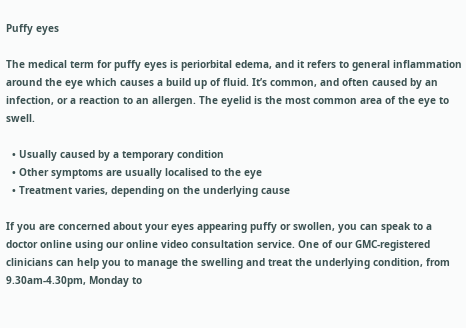Puffy eyes

The medical term for puffy eyes is periorbital edema, and it refers to general inflammation around the eye which causes a build up of fluid. It’s common, and often caused by an infection, or a reaction to an allergen. The eyelid is the most common area of the eye to swell.

  • Usually caused by a temporary condition
  • Other symptoms are usually localised to the eye
  • Treatment varies, depending on the underlying cause

If you are concerned about your eyes appearing puffy or swollen, you can speak to a doctor online using our online video consultation service. One of our GMC-registered clinicians can help you to manage the swelling and treat the underlying condition, from 9.30am-4.30pm, Monday to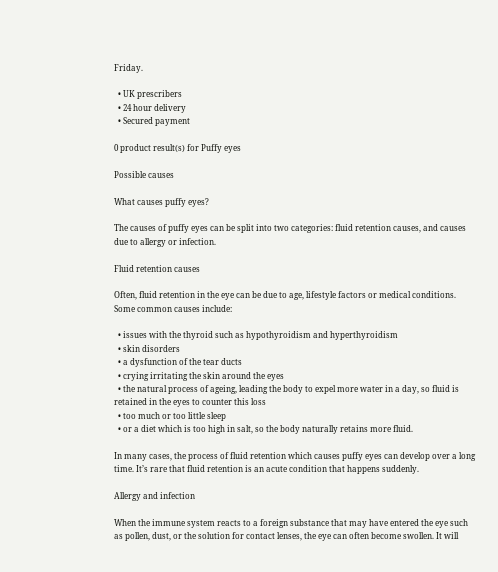Friday.

  • UK prescribers
  • 24 hour delivery
  • Secured payment

0 product result(s) for Puffy eyes

Possible causes

What causes puffy eyes?

The causes of puffy eyes can be split into two categories: fluid retention causes, and causes due to allergy or infection.

Fluid retention causes

Often, fluid retention in the eye can be due to age, lifestyle factors or medical conditions. Some common causes include:

  • issues with the thyroid such as hypothyroidism and hyperthyroidism
  • skin disorders
  • a dysfunction of the tear ducts
  • crying irritating the skin around the eyes
  • the natural process of ageing, leading the body to expel more water in a day, so fluid is retained in the eyes to counter this loss
  • too much or too little sleep
  • or a diet which is too high in salt, so the body naturally retains more fluid.

In many cases, the process of fluid retention which causes puffy eyes can develop over a long time. It’s rare that fluid retention is an acute condition that happens suddenly.

Allergy and infection

When the immune system reacts to a foreign substance that may have entered the eye such as pollen, dust, or the solution for contact lenses, the eye can often become swollen. It will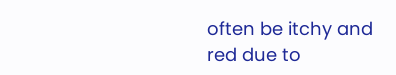often be itchy and red due to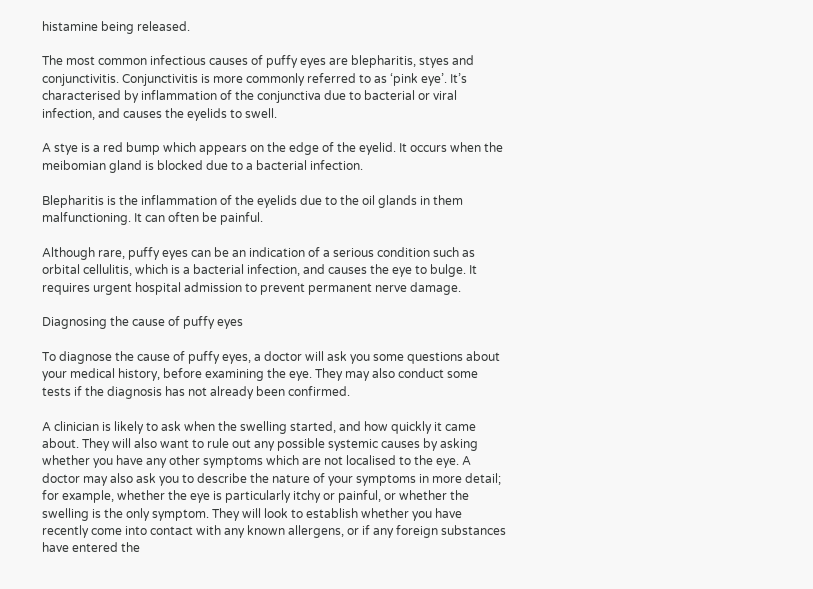histamine being released.

The most common infectious causes of puffy eyes are blepharitis, styes and conjunctivitis. Conjunctivitis is more commonly referred to as ‘pink eye’. It’s characterised by inflammation of the conjunctiva due to bacterial or viral infection, and causes the eyelids to swell.

A stye is a red bump which appears on the edge of the eyelid. It occurs when the meibomian gland is blocked due to a bacterial infection.

Blepharitis is the inflammation of the eyelids due to the oil glands in them malfunctioning. It can often be painful.

Although rare, puffy eyes can be an indication of a serious condition such as orbital cellulitis, which is a bacterial infection, and causes the eye to bulge. It requires urgent hospital admission to prevent permanent nerve damage.

Diagnosing the cause of puffy eyes

To diagnose the cause of puffy eyes, a doctor will ask you some questions about your medical history, before examining the eye. They may also conduct some tests if the diagnosis has not already been confirmed.

A clinician is likely to ask when the swelling started, and how quickly it came about. They will also want to rule out any possible systemic causes by asking whether you have any other symptoms which are not localised to the eye. A doctor may also ask you to describe the nature of your symptoms in more detail; for example, whether the eye is particularly itchy or painful, or whether the swelling is the only symptom. They will look to establish whether you have recently come into contact with any known allergens, or if any foreign substances have entered the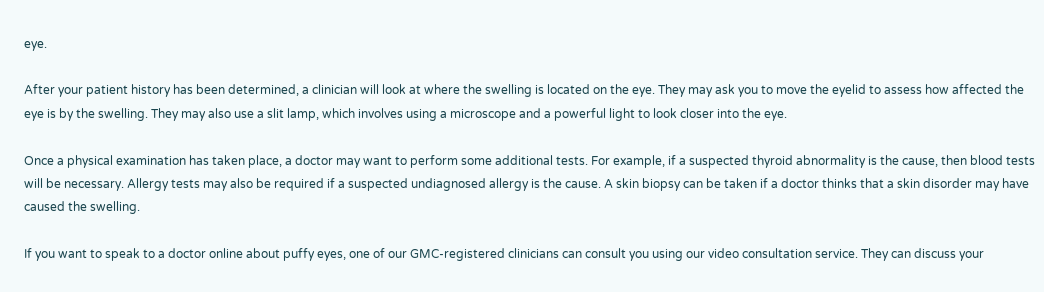eye.

After your patient history has been determined, a clinician will look at where the swelling is located on the eye. They may ask you to move the eyelid to assess how affected the eye is by the swelling. They may also use a slit lamp, which involves using a microscope and a powerful light to look closer into the eye.

Once a physical examination has taken place, a doctor may want to perform some additional tests. For example, if a suspected thyroid abnormality is the cause, then blood tests will be necessary. Allergy tests may also be required if a suspected undiagnosed allergy is the cause. A skin biopsy can be taken if a doctor thinks that a skin disorder may have caused the swelling.

If you want to speak to a doctor online about puffy eyes, one of our GMC-registered clinicians can consult you using our video consultation service. They can discuss your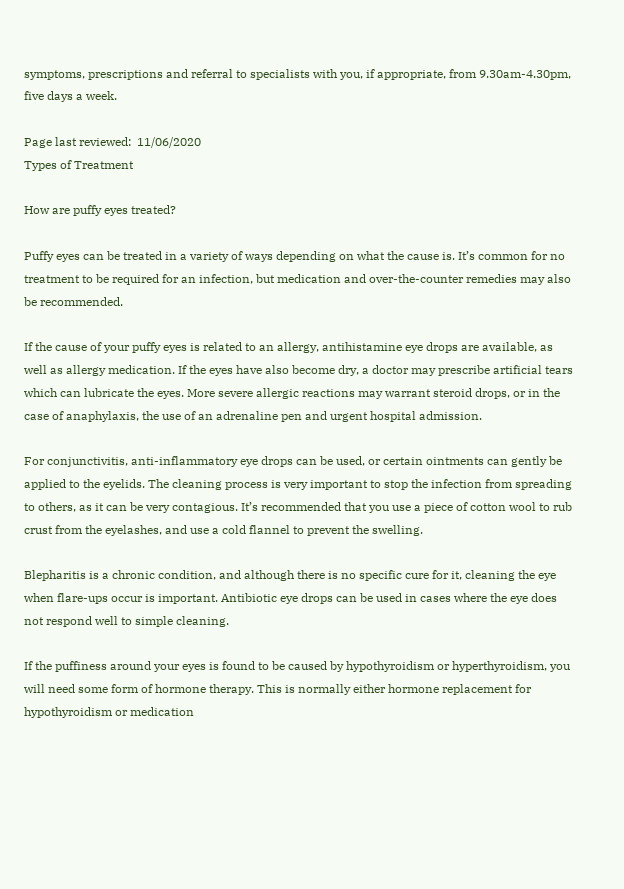symptoms, prescriptions and referral to specialists with you, if appropriate, from 9.30am-4.30pm, five days a week.

Page last reviewed:  11/06/2020
Types of Treatment

How are puffy eyes treated?

Puffy eyes can be treated in a variety of ways depending on what the cause is. It’s common for no treatment to be required for an infection, but medication and over-the-counter remedies may also be recommended.

If the cause of your puffy eyes is related to an allergy, antihistamine eye drops are available, as well as allergy medication. If the eyes have also become dry, a doctor may prescribe artificial tears which can lubricate the eyes. More severe allergic reactions may warrant steroid drops, or in the case of anaphylaxis, the use of an adrenaline pen and urgent hospital admission.

For conjunctivitis, anti-inflammatory eye drops can be used, or certain ointments can gently be applied to the eyelids. The cleaning process is very important to stop the infection from spreading to others, as it can be very contagious. It’s recommended that you use a piece of cotton wool to rub crust from the eyelashes, and use a cold flannel to prevent the swelling.

Blepharitis is a chronic condition, and although there is no specific cure for it, cleaning the eye when flare-ups occur is important. Antibiotic eye drops can be used in cases where the eye does not respond well to simple cleaning.

If the puffiness around your eyes is found to be caused by hypothyroidism or hyperthyroidism, you will need some form of hormone therapy. This is normally either hormone replacement for hypothyroidism or medication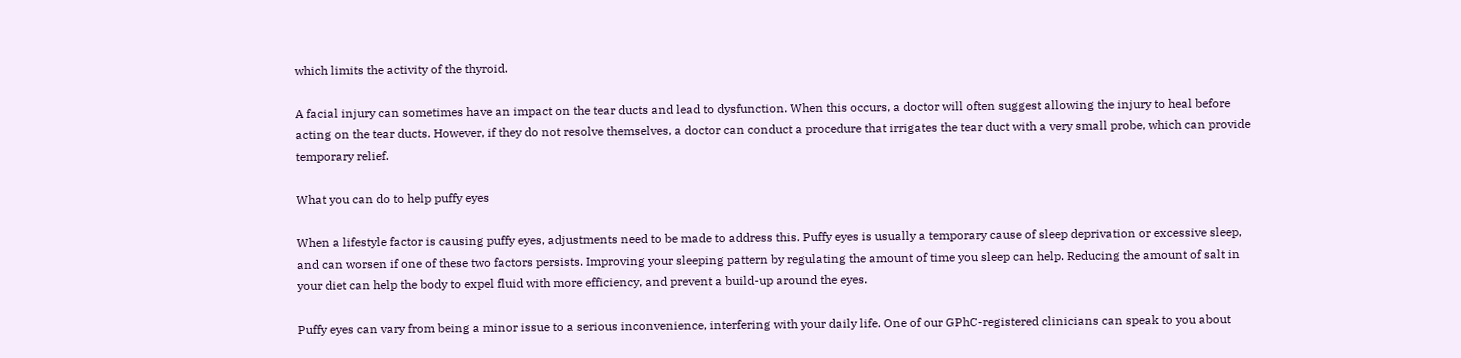which limits the activity of the thyroid.

A facial injury can sometimes have an impact on the tear ducts and lead to dysfunction. When this occurs, a doctor will often suggest allowing the injury to heal before acting on the tear ducts. However, if they do not resolve themselves, a doctor can conduct a procedure that irrigates the tear duct with a very small probe, which can provide temporary relief.

What you can do to help puffy eyes

When a lifestyle factor is causing puffy eyes, adjustments need to be made to address this. Puffy eyes is usually a temporary cause of sleep deprivation or excessive sleep, and can worsen if one of these two factors persists. Improving your sleeping pattern by regulating the amount of time you sleep can help. Reducing the amount of salt in your diet can help the body to expel fluid with more efficiency, and prevent a build-up around the eyes.

Puffy eyes can vary from being a minor issue to a serious inconvenience, interfering with your daily life. One of our GPhC-registered clinicians can speak to you about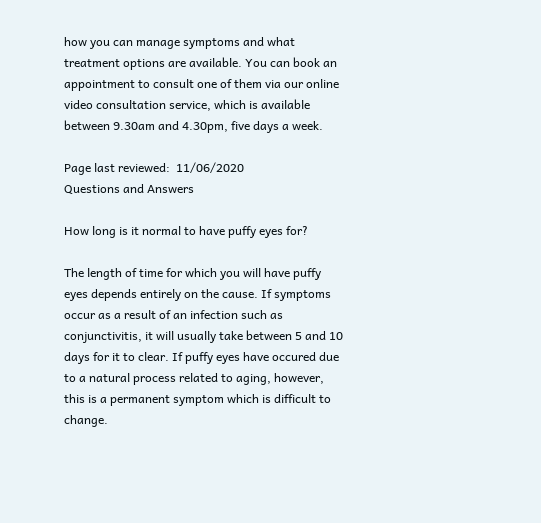how you can manage symptoms and what treatment options are available. You can book an appointment to consult one of them via our online video consultation service, which is available between 9.30am and 4.30pm, five days a week.

Page last reviewed:  11/06/2020
Questions and Answers

How long is it normal to have puffy eyes for?

The length of time for which you will have puffy eyes depends entirely on the cause. If symptoms occur as a result of an infection such as conjunctivitis, it will usually take between 5 and 10 days for it to clear. If puffy eyes have occured due to a natural process related to aging, however, this is a permanent symptom which is difficult to change.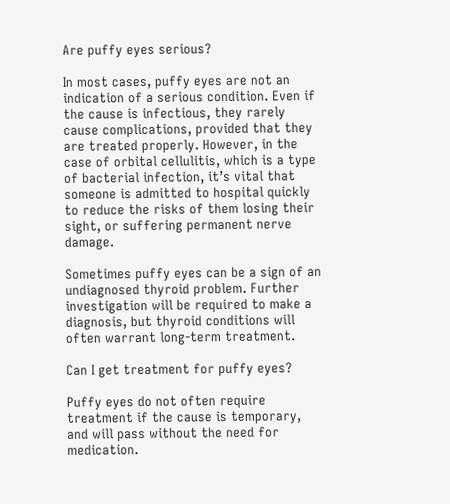Are puffy eyes serious?

In most cases, puffy eyes are not an indication of a serious condition. Even if the cause is infectious, they rarely cause complications, provided that they are treated properly. However, in the case of orbital cellulitis, which is a type of bacterial infection, it’s vital that someone is admitted to hospital quickly to reduce the risks of them losing their sight, or suffering permanent nerve damage.

Sometimes puffy eyes can be a sign of an undiagnosed thyroid problem. Further investigation will be required to make a diagnosis, but thyroid conditions will often warrant long-term treatment.

Can I get treatment for puffy eyes?

Puffy eyes do not often require treatment if the cause is temporary, and will pass without the need for medication.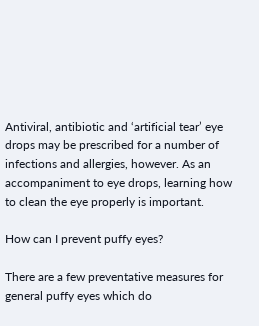Antiviral, antibiotic and ‘artificial tear’ eye drops may be prescribed for a number of infections and allergies, however. As an accompaniment to eye drops, learning how to clean the eye properly is important.

How can I prevent puffy eyes?

There are a few preventative measures for general puffy eyes which do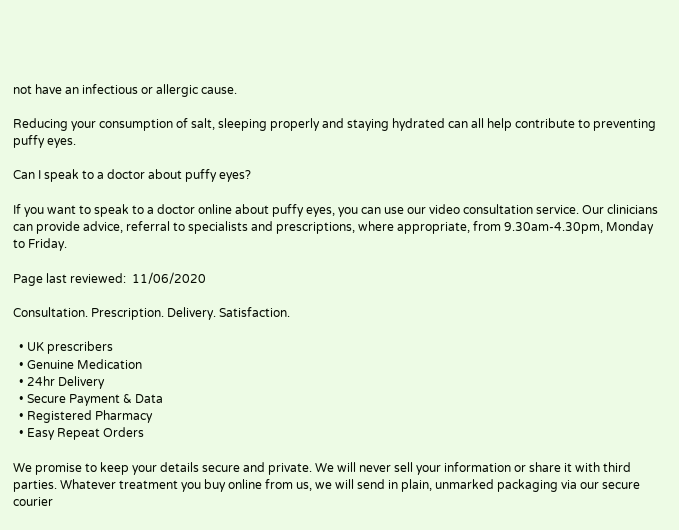not have an infectious or allergic cause.

Reducing your consumption of salt, sleeping properly and staying hydrated can all help contribute to preventing puffy eyes.

Can I speak to a doctor about puffy eyes?

If you want to speak to a doctor online about puffy eyes, you can use our video consultation service. Our clinicians can provide advice, referral to specialists and prescriptions, where appropriate, from 9.30am-4.30pm, Monday to Friday.

Page last reviewed:  11/06/2020

Consultation. Prescription. Delivery. Satisfaction.

  • UK prescribers
  • Genuine Medication
  • 24hr Delivery
  • Secure Payment & Data
  • Registered Pharmacy
  • Easy Repeat Orders

We promise to keep your details secure and private. We will never sell your information or share it with third parties. Whatever treatment you buy online from us, we will send in plain, unmarked packaging via our secure courier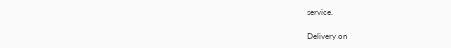service.

Delivery on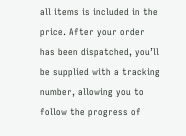all items is included in the price. After your order has been dispatched, you’ll be supplied with a tracking number, allowing you to follow the progress of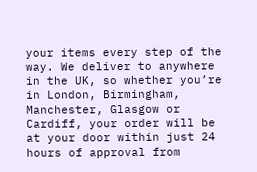your items every step of the way. We deliver to anywhere in the UK, so whether you’re in London, Birmingham, Manchester, Glasgow or Cardiff, your order will be at your door within just 24 hours of approval from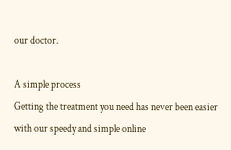our doctor.

A simple process
Getting the treatment you need has never been easier with our speedy and simple online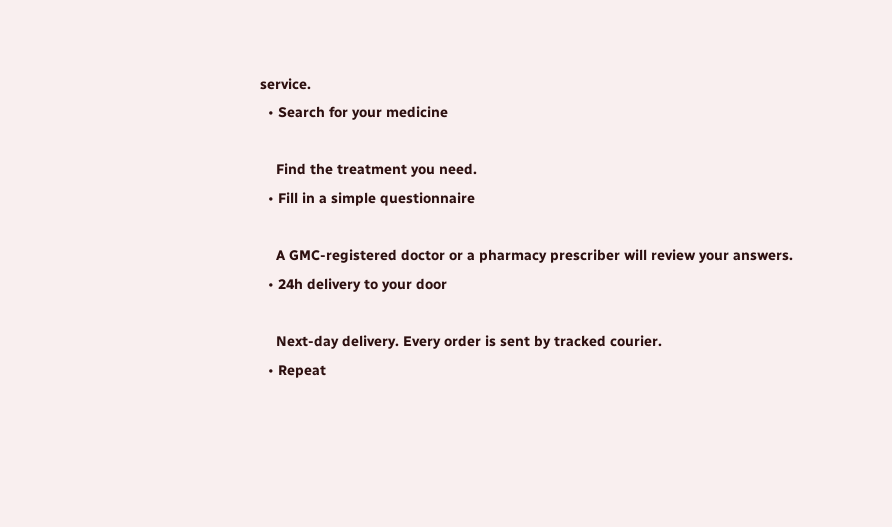service.
  • Search for your medicine

    Find the treatment you need.
  • Fill in a simple questionnaire

    A GMC-registered doctor or a pharmacy prescriber will review your answers.
  • 24h delivery to your door

    Next-day delivery. Every order is sent by tracked courier.
  • Repeat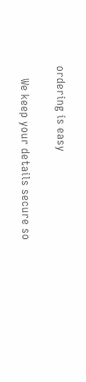ordering is easy

    We keep your details secure so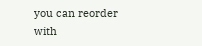you can reorder with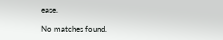ease.

No matches found.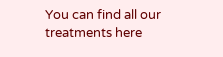You can find all our treatments here